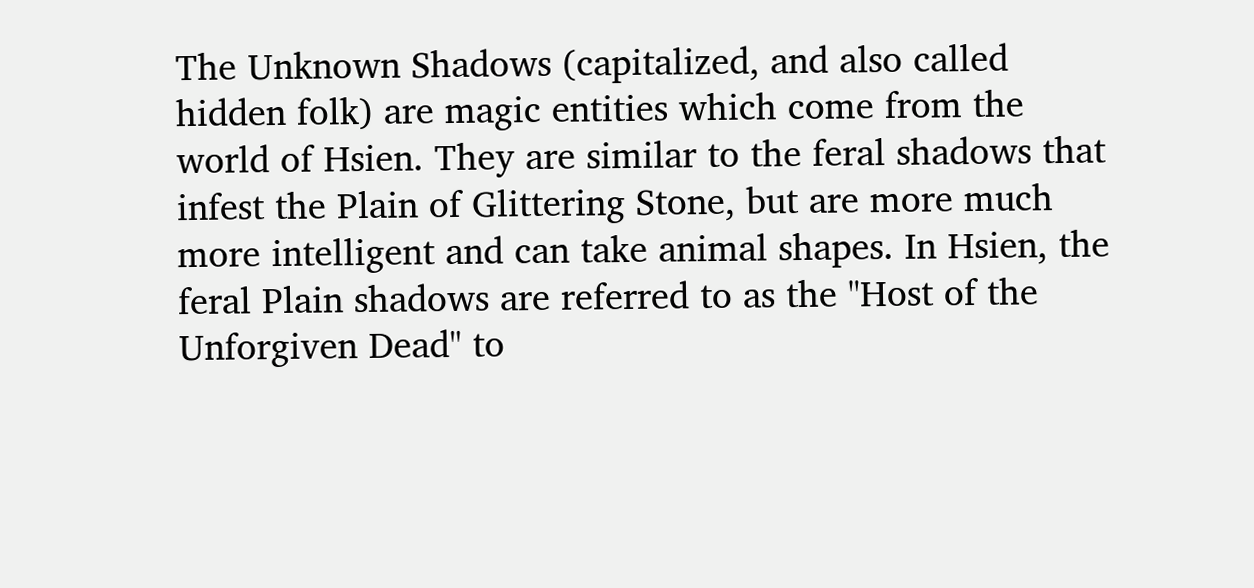The Unknown Shadows (capitalized, and also called hidden folk) are magic entities which come from the world of Hsien. They are similar to the feral shadows that infest the Plain of Glittering Stone, but are more much more intelligent and can take animal shapes. In Hsien, the feral Plain shadows are referred to as the "Host of the Unforgiven Dead" to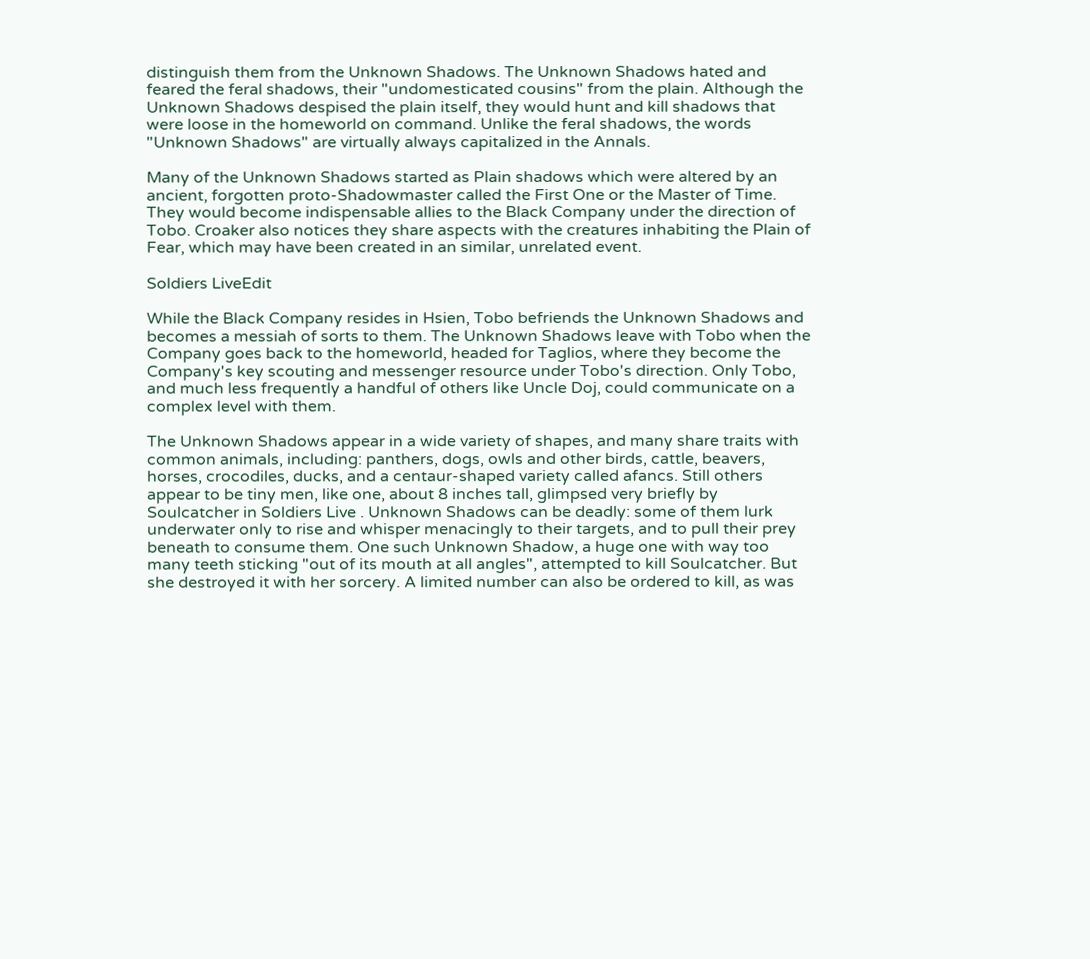distinguish them from the Unknown Shadows. The Unknown Shadows hated and feared the feral shadows, their "undomesticated cousins" from the plain. Although the Unknown Shadows despised the plain itself, they would hunt and kill shadows that were loose in the homeworld on command. Unlike the feral shadows, the words "Unknown Shadows" are virtually always capitalized in the Annals.

Many of the Unknown Shadows started as Plain shadows which were altered by an ancient, forgotten proto-Shadowmaster called the First One or the Master of Time. They would become indispensable allies to the Black Company under the direction of Tobo. Croaker also notices they share aspects with the creatures inhabiting the Plain of Fear, which may have been created in an similar, unrelated event.

Soldiers LiveEdit

While the Black Company resides in Hsien, Tobo befriends the Unknown Shadows and becomes a messiah of sorts to them. The Unknown Shadows leave with Tobo when the Company goes back to the homeworld, headed for Taglios, where they become the Company's key scouting and messenger resource under Tobo's direction. Only Tobo, and much less frequently a handful of others like Uncle Doj, could communicate on a complex level with them.

The Unknown Shadows appear in a wide variety of shapes, and many share traits with common animals, including: panthers, dogs, owls and other birds, cattle, beavers, horses, crocodiles, ducks, and a centaur-shaped variety called afancs. Still others appear to be tiny men, like one, about 8 inches tall, glimpsed very briefly by Soulcatcher in Soldiers Live . Unknown Shadows can be deadly: some of them lurk underwater only to rise and whisper menacingly to their targets, and to pull their prey beneath to consume them. One such Unknown Shadow, a huge one with way too many teeth sticking "out of its mouth at all angles", attempted to kill Soulcatcher. But she destroyed it with her sorcery. A limited number can also be ordered to kill, as was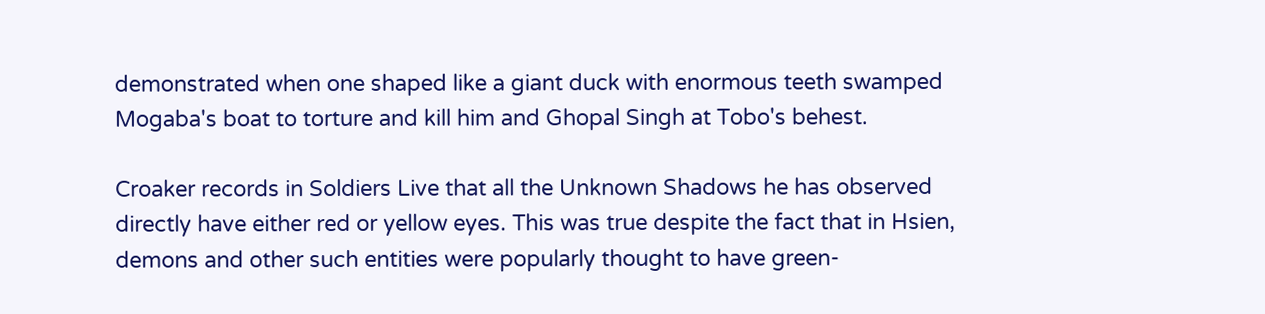demonstrated when one shaped like a giant duck with enormous teeth swamped Mogaba's boat to torture and kill him and Ghopal Singh at Tobo's behest.

Croaker records in Soldiers Live that all the Unknown Shadows he has observed directly have either red or yellow eyes. This was true despite the fact that in Hsien, demons and other such entities were popularly thought to have green-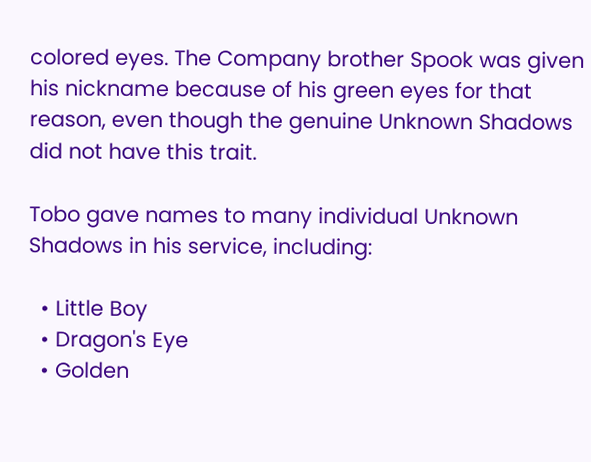colored eyes. The Company brother Spook was given his nickname because of his green eyes for that reason, even though the genuine Unknown Shadows did not have this trait.

Tobo gave names to many individual Unknown Shadows in his service, including:

  • Little Boy
  • Dragon's Eye
  • Golden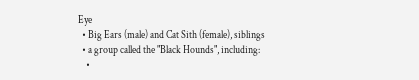Eye
  • Big Ears (male) and Cat Sith (female), siblings
  • a group called the "Black Hounds", including:
    •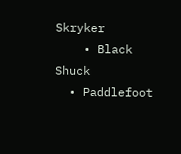Skryker
    • Black Shuck
  • Paddlefoot